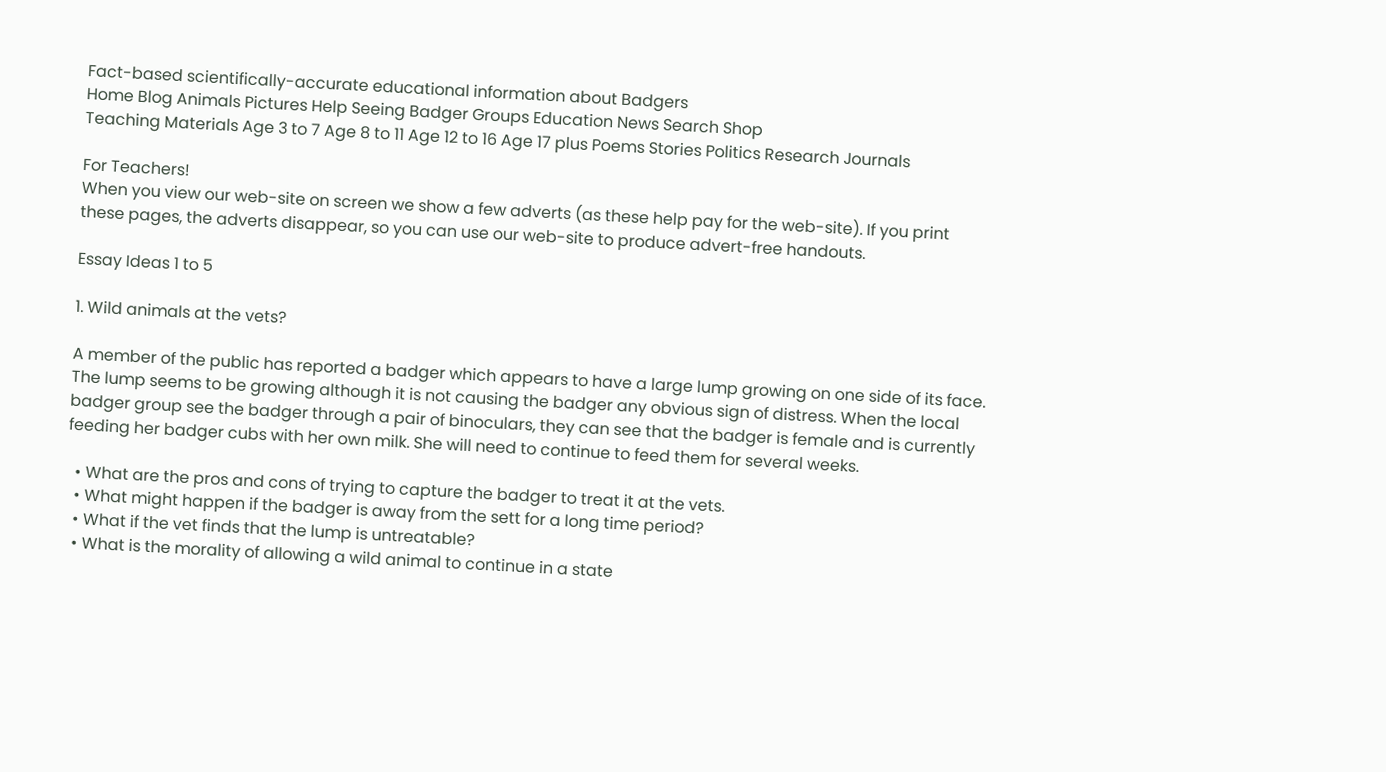Fact-based scientifically-accurate educational information about Badgers
Home Blog Animals Pictures Help Seeing Badger Groups Education News Search Shop
Teaching Materials Age 3 to 7 Age 8 to 11 Age 12 to 16 Age 17 plus Poems Stories Politics Research Journals

For Teachers!
When you view our web-site on screen we show a few adverts (as these help pay for the web-site). If you print these pages, the adverts disappear, so you can use our web-site to produce advert-free handouts.

Essay Ideas 1 to 5

1. Wild animals at the vets?

A member of the public has reported a badger which appears to have a large lump growing on one side of its face. The lump seems to be growing although it is not causing the badger any obvious sign of distress. When the local badger group see the badger through a pair of binoculars, they can see that the badger is female and is currently feeding her badger cubs with her own milk. She will need to continue to feed them for several weeks.

  • What are the pros and cons of trying to capture the badger to treat it at the vets.
  • What might happen if the badger is away from the sett for a long time period?
  • What if the vet finds that the lump is untreatable?
  • What is the morality of allowing a wild animal to continue in a state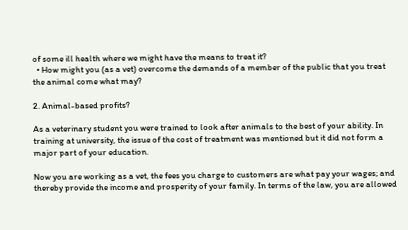of some ill health where we might have the means to treat it?
  • How might you (as a vet) overcome the demands of a member of the public that you treat the animal come what may?

2. Animal-based profits?

As a veterinary student you were trained to look after animals to the best of your ability. In training at university, the issue of the cost of treatment was mentioned but it did not form a major part of your education.

Now you are working as a vet, the fees you charge to customers are what pay your wages; and thereby provide the income and prosperity of your family. In terms of the law, you are allowed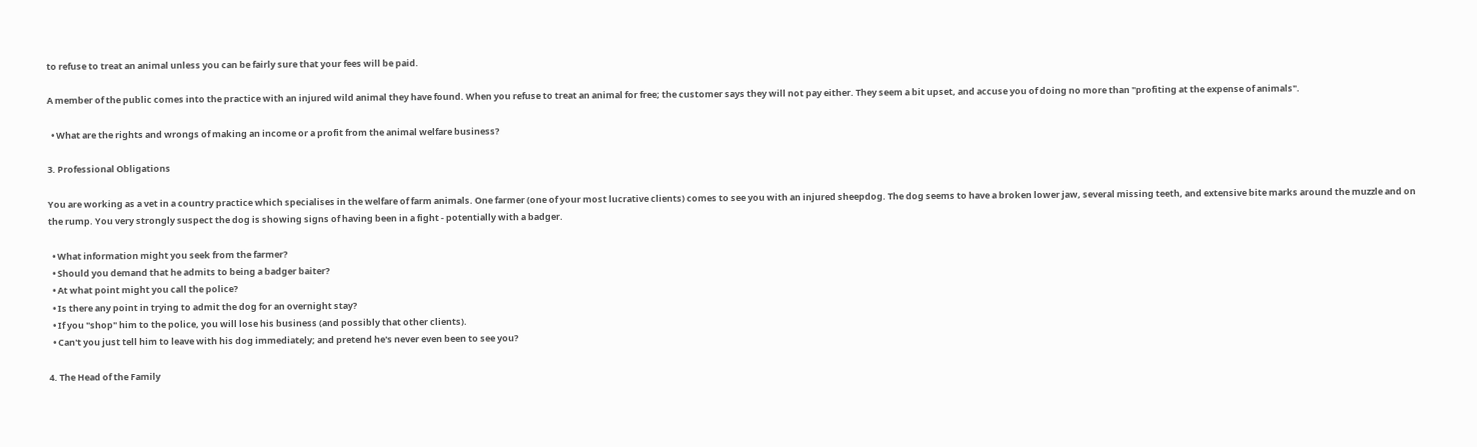to refuse to treat an animal unless you can be fairly sure that your fees will be paid.

A member of the public comes into the practice with an injured wild animal they have found. When you refuse to treat an animal for free; the customer says they will not pay either. They seem a bit upset, and accuse you of doing no more than "profiting at the expense of animals".

  • What are the rights and wrongs of making an income or a profit from the animal welfare business?

3. Professional Obligations

You are working as a vet in a country practice which specialises in the welfare of farm animals. One farmer (one of your most lucrative clients) comes to see you with an injured sheepdog. The dog seems to have a broken lower jaw, several missing teeth, and extensive bite marks around the muzzle and on the rump. You very strongly suspect the dog is showing signs of having been in a fight - potentially with a badger.

  • What information might you seek from the farmer?
  • Should you demand that he admits to being a badger baiter?
  • At what point might you call the police?
  • Is there any point in trying to admit the dog for an overnight stay?
  • If you "shop" him to the police, you will lose his business (and possibly that other clients).
  • Can't you just tell him to leave with his dog immediately; and pretend he's never even been to see you?

4. The Head of the Family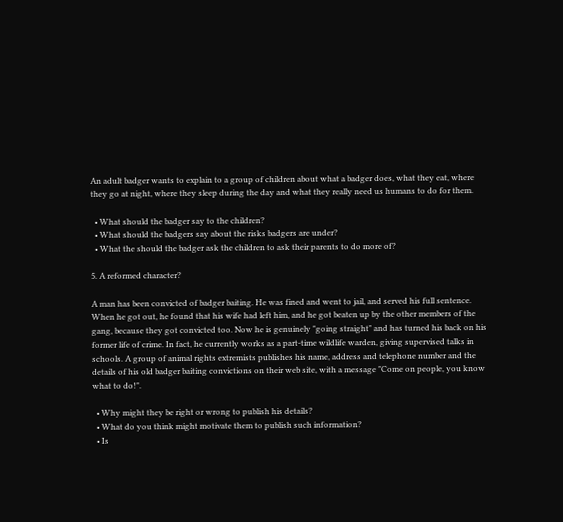An adult badger wants to explain to a group of children about what a badger does, what they eat, where they go at night, where they sleep during the day and what they really need us humans to do for them.

  • What should the badger say to the children?
  • What should the badgers say about the risks badgers are under?
  • What the should the badger ask the children to ask their parents to do more of?

5. A reformed character?

A man has been convicted of badger baiting. He was fined and went to jail, and served his full sentence. When he got out, he found that his wife had left him, and he got beaten up by the other members of the gang, because they got convicted too. Now he is genuinely "going straight" and has turned his back on his former life of crime. In fact, he currently works as a part-time wildlife warden, giving supervised talks in schools. A group of animal rights extremists publishes his name, address and telephone number and the details of his old badger baiting convictions on their web site, with a message "Come on people, you know what to do!".

  • Why might they be right or wrong to publish his details?
  • What do you think might motivate them to publish such information?
  • Is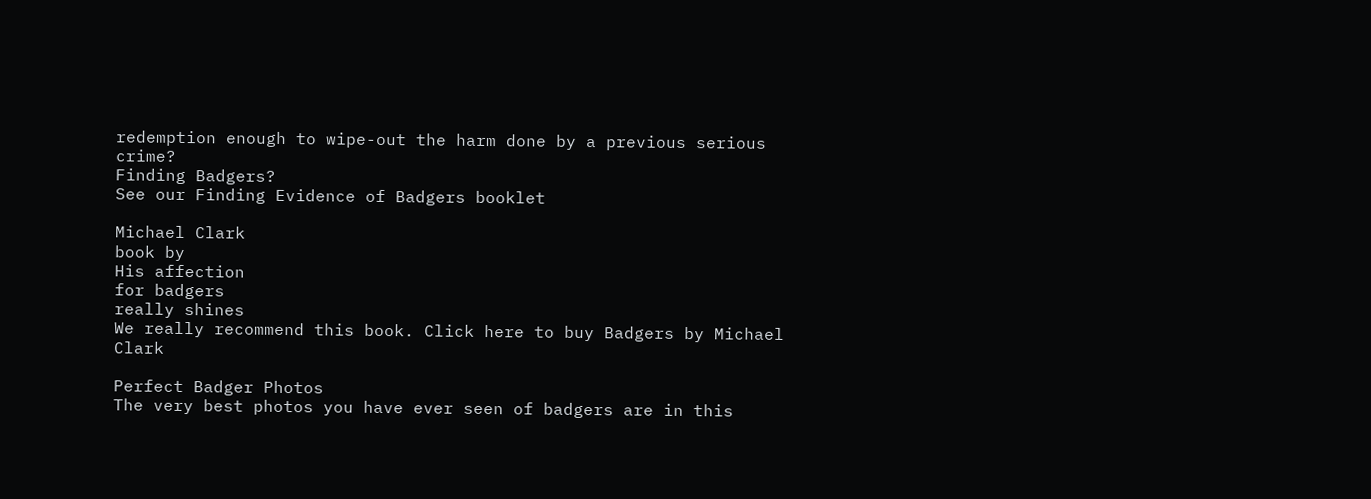redemption enough to wipe-out the harm done by a previous serious crime?
Finding Badgers?
See our Finding Evidence of Badgers booklet

Michael Clark
book by
His affection
for badgers
really shines
We really recommend this book. Click here to buy Badgers by Michael Clark

Perfect Badger Photos
The very best photos you have ever seen of badgers are in this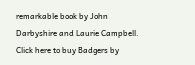remarkable book by John Darbyshire and Laurie Campbell. Click here to buy Badgers by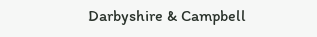Darbyshire & Campbell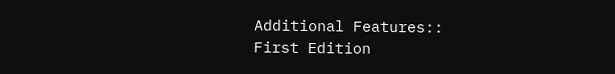Additional Features::
First Edition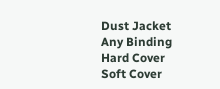Dust Jacket
Any Binding
Hard Cover
Soft Cover